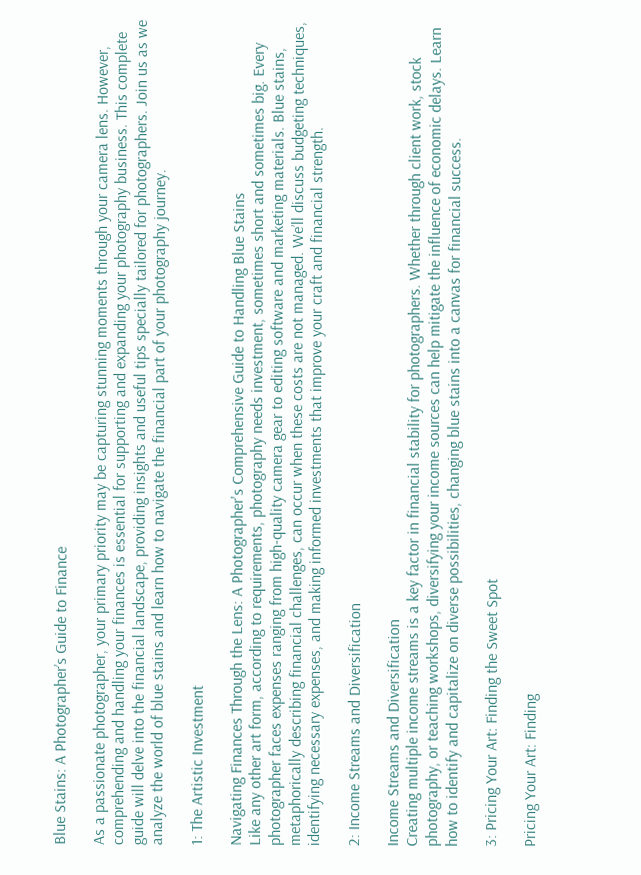Blue Stains: A Photographer’s Guide to Finance

As a passionate photographer, your primary priority may be capturing stunning moments through your camera lens. However, comprehending and handling your finances is essential for supporting and expanding your photography business. This complete guide will delve into the financial landscape, providing insights and useful tips specially tailored for photographers. Join us as we analyze the world of blue stains and learn how to navigate the financial part of your photography journey.

1: The Artistic Investment

Navigating Finances Through the Lens: A Photographer's Comprehensive Guide to Handling Blue Stains
Like any other art form, according to requirements, photography needs investment, sometimes short and sometimes big. Every photographer faces expenses ranging from high-quality camera gear to editing software and marketing materials. Blue stains, metaphorically describing financial challenges, can occur when these costs are not managed. We’ll discuss budgeting techniques, identifying necessary expenses, and making informed investments that improve your craft and financial strength.

2: Income Streams and Diversification

Income Streams and Diversification
Creating multiple income streams is a key factor in financial stability for photographers. Whether through client work, stock photography, or teaching workshops, diversifying your income sources can help mitigate the influence of economic delays. Learn how to identify and capitalize on diverse possibilities, changing blue stains into a canvas for financial success.

3: Pricing Your Art: Finding the Sweet Spot

Pricing Your Art: Finding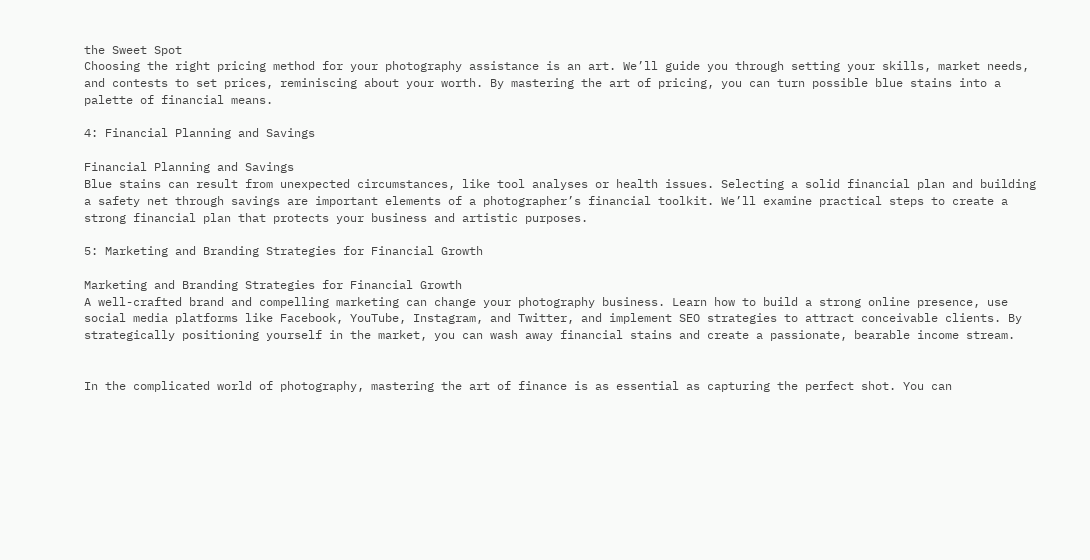the Sweet Spot
Choosing the right pricing method for your photography assistance is an art. We’ll guide you through setting your skills, market needs, and contests to set prices, reminiscing about your worth. By mastering the art of pricing, you can turn possible blue stains into a palette of financial means.

4: Financial Planning and Savings

Financial Planning and Savings
Blue stains can result from unexpected circumstances, like tool analyses or health issues. Selecting a solid financial plan and building a safety net through savings are important elements of a photographer’s financial toolkit. We’ll examine practical steps to create a strong financial plan that protects your business and artistic purposes.

5: Marketing and Branding Strategies for Financial Growth

Marketing and Branding Strategies for Financial Growth
A well-crafted brand and compelling marketing can change your photography business. Learn how to build a strong online presence, use social media platforms like Facebook, YouTube, Instagram, and Twitter, and implement SEO strategies to attract conceivable clients. By strategically positioning yourself in the market, you can wash away financial stains and create a passionate, bearable income stream.


In the complicated world of photography, mastering the art of finance is as essential as capturing the perfect shot. You can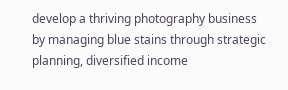develop a thriving photography business by managing blue stains through strategic planning, diversified income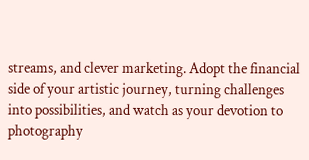streams, and clever marketing. Adopt the financial side of your artistic journey, turning challenges into possibilities, and watch as your devotion to photography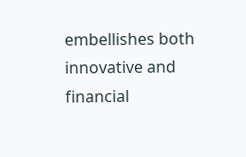embellishes both innovative and financial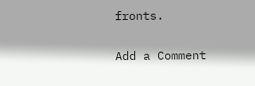fronts.

Add a Comment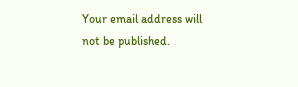Your email address will not be published.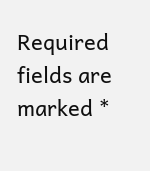Required fields are marked *